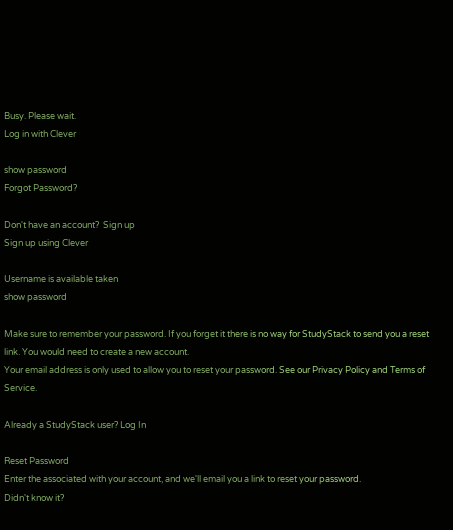Busy. Please wait.
Log in with Clever

show password
Forgot Password?

Don't have an account?  Sign up
Sign up using Clever

Username is available taken
show password

Make sure to remember your password. If you forget it there is no way for StudyStack to send you a reset link. You would need to create a new account.
Your email address is only used to allow you to reset your password. See our Privacy Policy and Terms of Service.

Already a StudyStack user? Log In

Reset Password
Enter the associated with your account, and we'll email you a link to reset your password.
Didn't know it?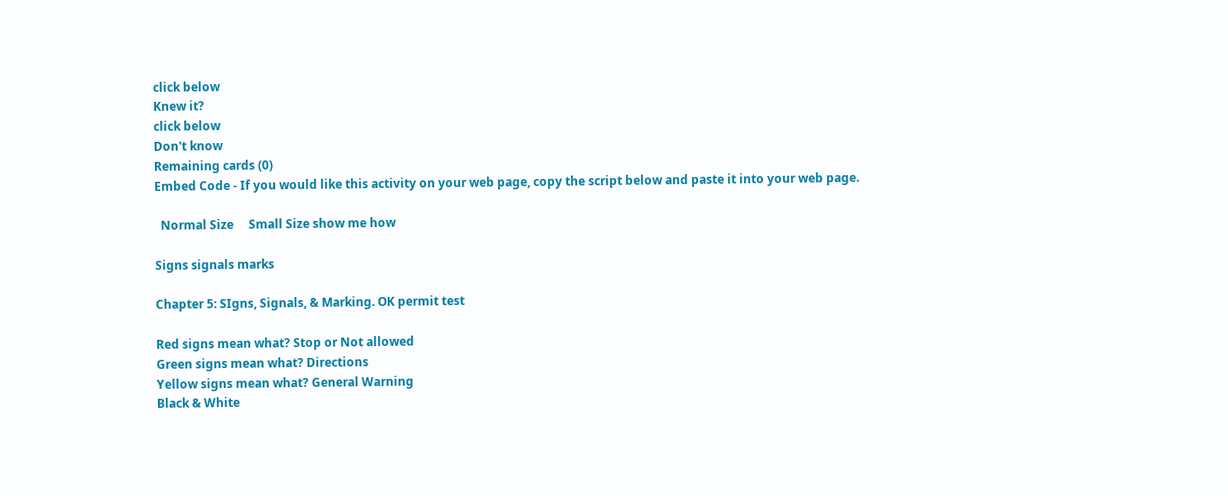click below
Knew it?
click below
Don't know
Remaining cards (0)
Embed Code - If you would like this activity on your web page, copy the script below and paste it into your web page.

  Normal Size     Small Size show me how

Signs signals marks

Chapter 5: SIgns, Signals, & Marking. OK permit test

Red signs mean what? Stop or Not allowed
Green signs mean what? Directions
Yellow signs mean what? General Warning
Black & White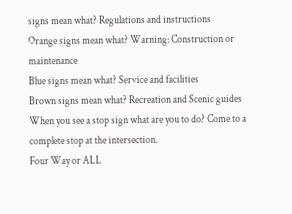signs mean what? Regulations and instructions
Orange signs mean what? Warning: Construction or maintenance
Blue signs mean what? Service and facilities
Brown signs mean what? Recreation and Scenic guides
When you see a stop sign what are you to do? Come to a complete stop at the intersection.
Four Way or ALL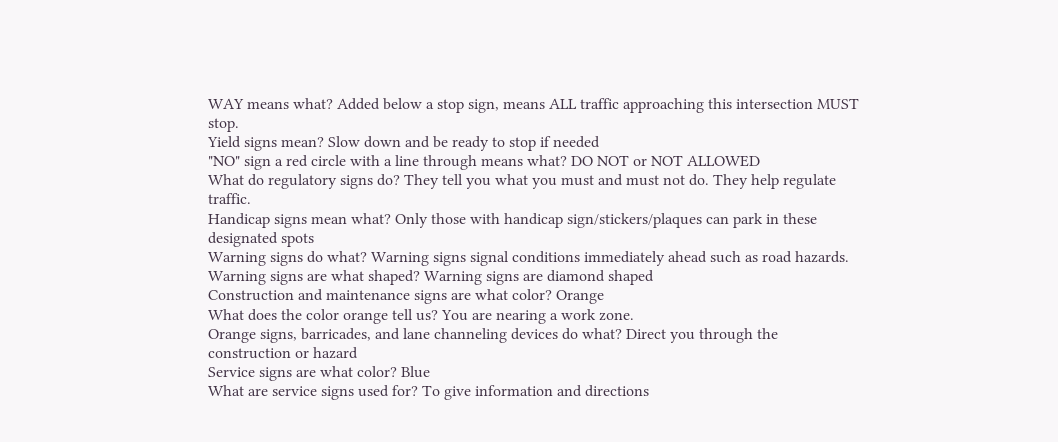WAY means what? Added below a stop sign, means ALL traffic approaching this intersection MUST stop.
Yield signs mean? Slow down and be ready to stop if needed
"NO" sign a red circle with a line through means what? DO NOT or NOT ALLOWED
What do regulatory signs do? They tell you what you must and must not do. They help regulate traffic.
Handicap signs mean what? Only those with handicap sign/stickers/plaques can park in these designated spots
Warning signs do what? Warning signs signal conditions immediately ahead such as road hazards.
Warning signs are what shaped? Warning signs are diamond shaped
Construction and maintenance signs are what color? Orange
What does the color orange tell us? You are nearing a work zone.
Orange signs, barricades, and lane channeling devices do what? Direct you through the construction or hazard
Service signs are what color? Blue
What are service signs used for? To give information and directions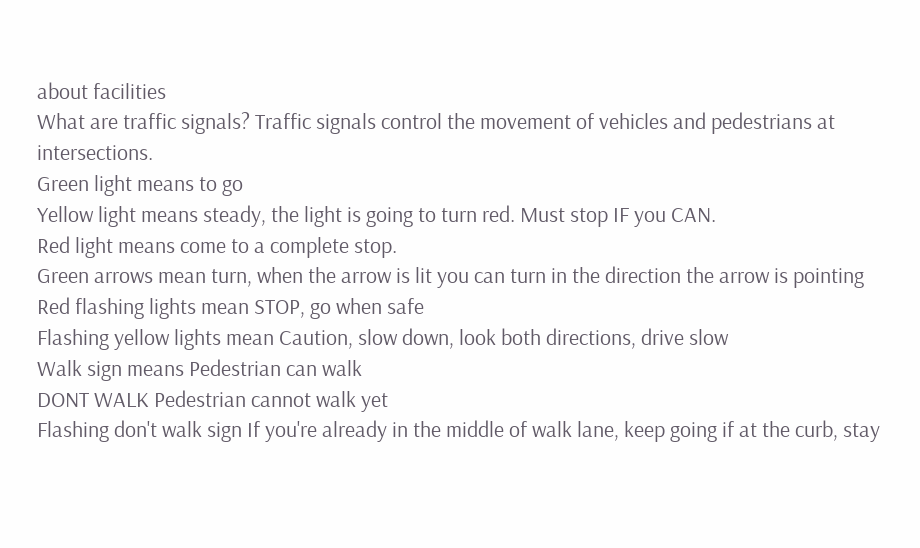about facilities
What are traffic signals? Traffic signals control the movement of vehicles and pedestrians at intersections.
Green light means to go
Yellow light means steady, the light is going to turn red. Must stop IF you CAN.
Red light means come to a complete stop.
Green arrows mean turn, when the arrow is lit you can turn in the direction the arrow is pointing
Red flashing lights mean STOP, go when safe
Flashing yellow lights mean Caution, slow down, look both directions, drive slow
Walk sign means Pedestrian can walk
DONT WALK Pedestrian cannot walk yet
Flashing don't walk sign If you're already in the middle of walk lane, keep going if at the curb, stay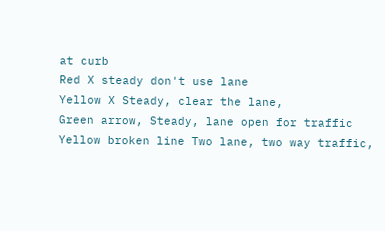at curb
Red X steady don't use lane
Yellow X Steady, clear the lane,
Green arrow, Steady, lane open for traffic
Yellow broken line Two lane, two way traffic,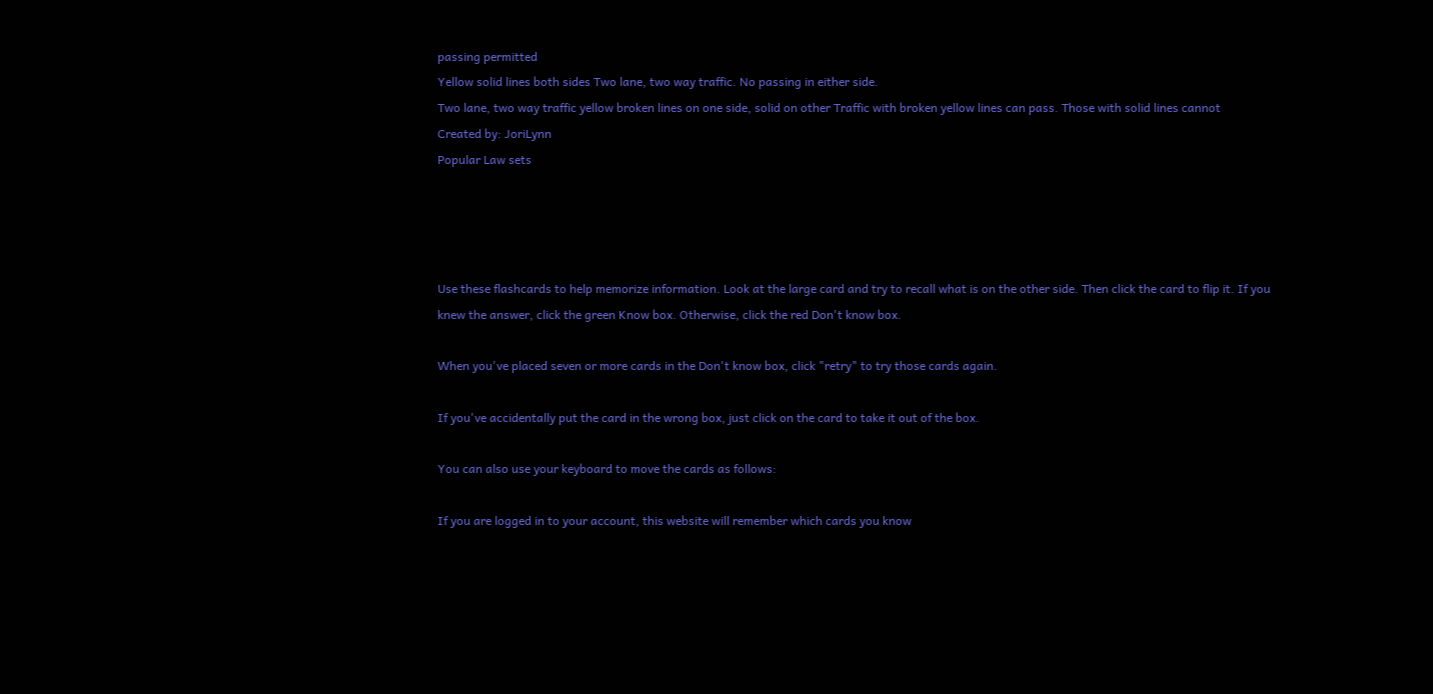passing permitted
Yellow solid lines both sides Two lane, two way traffic. No passing in either side.
Two lane, two way traffic yellow broken lines on one side, solid on other Traffic with broken yellow lines can pass. Those with solid lines cannot
Created by: JoriLynn
Popular Law sets




Use these flashcards to help memorize information. Look at the large card and try to recall what is on the other side. Then click the card to flip it. If you knew the answer, click the green Know box. Otherwise, click the red Don't know box.

When you've placed seven or more cards in the Don't know box, click "retry" to try those cards again.

If you've accidentally put the card in the wrong box, just click on the card to take it out of the box.

You can also use your keyboard to move the cards as follows:

If you are logged in to your account, this website will remember which cards you know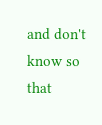and don't know so that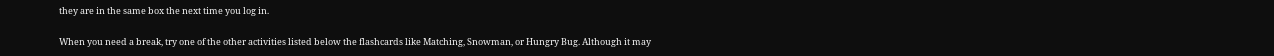they are in the same box the next time you log in.

When you need a break, try one of the other activities listed below the flashcards like Matching, Snowman, or Hungry Bug. Although it may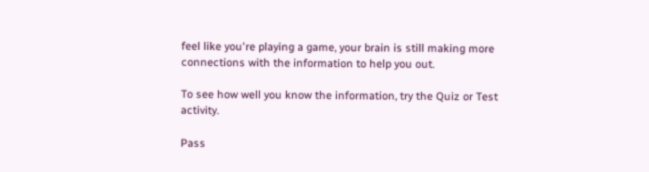feel like you're playing a game, your brain is still making more connections with the information to help you out.

To see how well you know the information, try the Quiz or Test activity.

Pass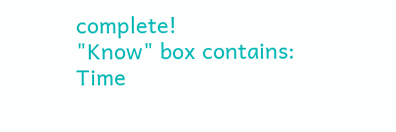complete!
"Know" box contains:
Time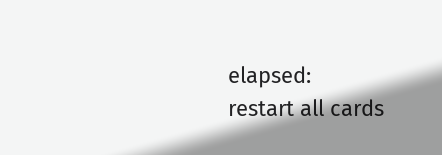elapsed:
restart all cards